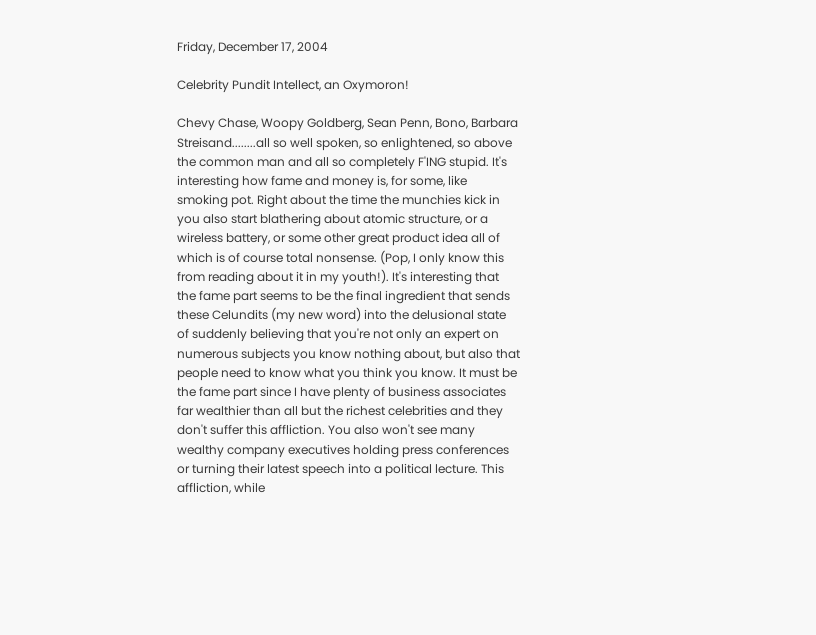Friday, December 17, 2004

Celebrity Pundit Intellect, an Oxymoron!

Chevy Chase, Woopy Goldberg, Sean Penn, Bono, Barbara Streisand........all so well spoken, so enlightened, so above the common man and all so completely F'ING stupid. It's interesting how fame and money is, for some, like smoking pot. Right about the time the munchies kick in you also start blathering about atomic structure, or a wireless battery, or some other great product idea all of which is of course total nonsense. (Pop, I only know this from reading about it in my youth!). It's interesting that the fame part seems to be the final ingredient that sends these Celundits (my new word) into the delusional state of suddenly believing that you're not only an expert on numerous subjects you know nothing about, but also that people need to know what you think you know. It must be the fame part since I have plenty of business associates far wealthier than all but the richest celebrities and they don't suffer this affliction. You also won't see many wealthy company executives holding press conferences or turning their latest speech into a political lecture. This affliction, while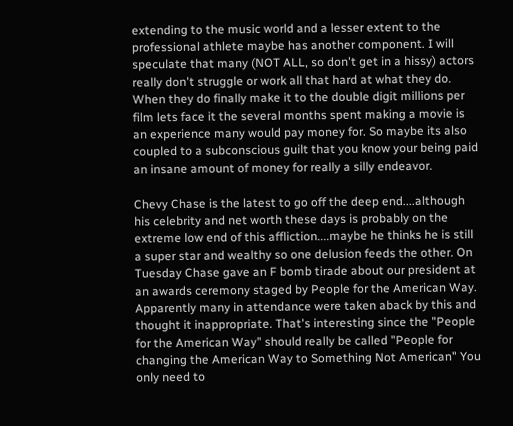extending to the music world and a lesser extent to the professional athlete maybe has another component. I will speculate that many (NOT ALL, so don't get in a hissy) actors really don't struggle or work all that hard at what they do. When they do finally make it to the double digit millions per film lets face it the several months spent making a movie is an experience many would pay money for. So maybe its also coupled to a subconscious guilt that you know your being paid an insane amount of money for really a silly endeavor.

Chevy Chase is the latest to go off the deep end....although his celebrity and net worth these days is probably on the extreme low end of this affliction....maybe he thinks he is still a super star and wealthy so one delusion feeds the other. On Tuesday Chase gave an F bomb tirade about our president at an awards ceremony staged by People for the American Way. Apparently many in attendance were taken aback by this and thought it inappropriate. That's interesting since the "People for the American Way" should really be called "People for changing the American Way to Something Not American" You only need to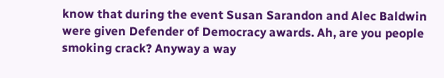know that during the event Susan Sarandon and Alec Baldwin were given Defender of Democracy awards. Ah, are you people smoking crack? Anyway a way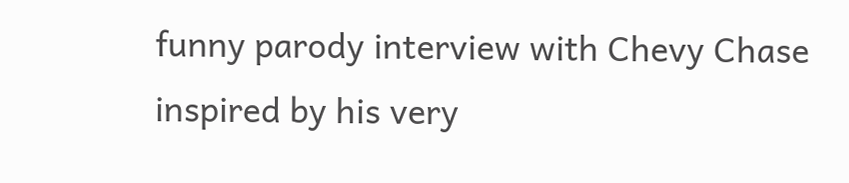funny parody interview with Chevy Chase inspired by his very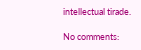intellectual tirade.

No comments: